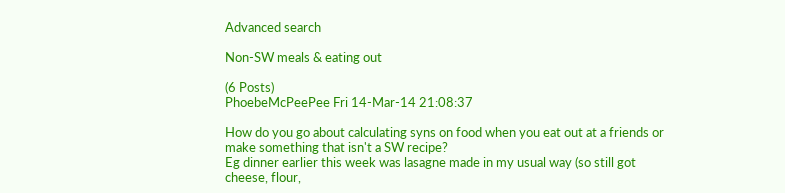Advanced search

Non-SW meals & eating out

(6 Posts)
PhoebeMcPeePee Fri 14-Mar-14 21:08:37

How do you go about calculating syns on food when you eat out at a friends or make something that isn't a SW recipe?
Eg dinner earlier this week was lasagne made in my usual way (so still got cheese, flour,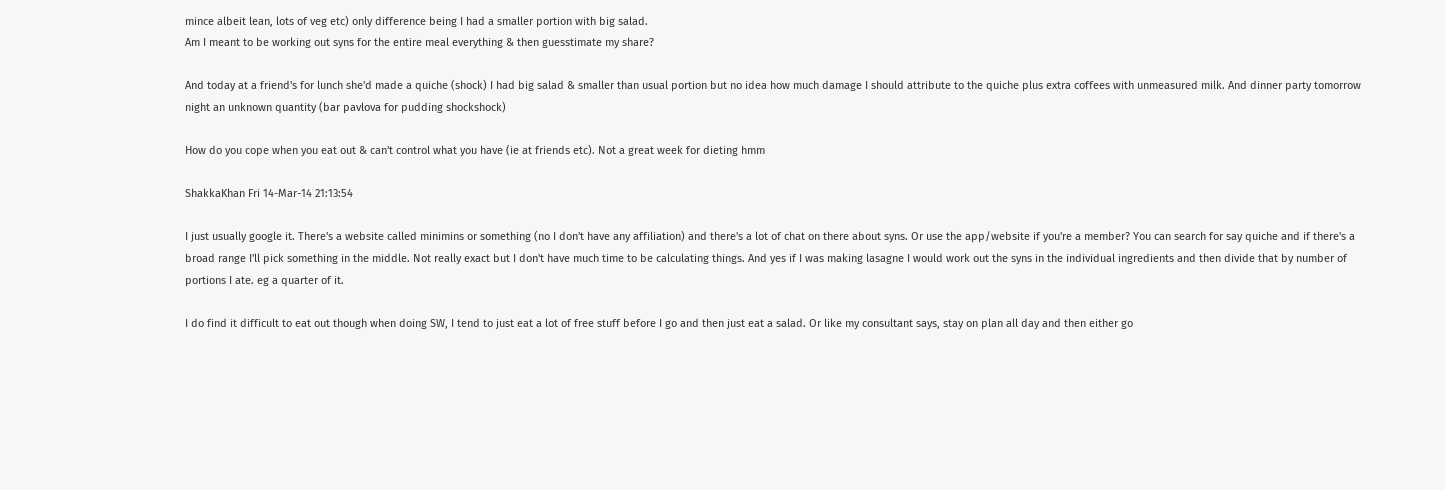mince albeit lean, lots of veg etc) only difference being I had a smaller portion with big salad.
Am I meant to be working out syns for the entire meal everything & then guesstimate my share?

And today at a friend's for lunch she'd made a quiche (shock) I had big salad & smaller than usual portion but no idea how much damage I should attribute to the quiche plus extra coffees with unmeasured milk. And dinner party tomorrow night an unknown quantity (bar pavlova for pudding shockshock)

How do you cope when you eat out & can't control what you have (ie at friends etc). Not a great week for dieting hmm

ShakkaKhan Fri 14-Mar-14 21:13:54

I just usually google it. There's a website called minimins or something (no I don't have any affiliation) and there's a lot of chat on there about syns. Or use the app/website if you're a member? You can search for say quiche and if there's a broad range I'll pick something in the middle. Not really exact but I don't have much time to be calculating things. And yes if I was making lasagne I would work out the syns in the individual ingredients and then divide that by number of portions I ate. eg a quarter of it.

I do find it difficult to eat out though when doing SW, I tend to just eat a lot of free stuff before I go and then just eat a salad. Or like my consultant says, stay on plan all day and then either go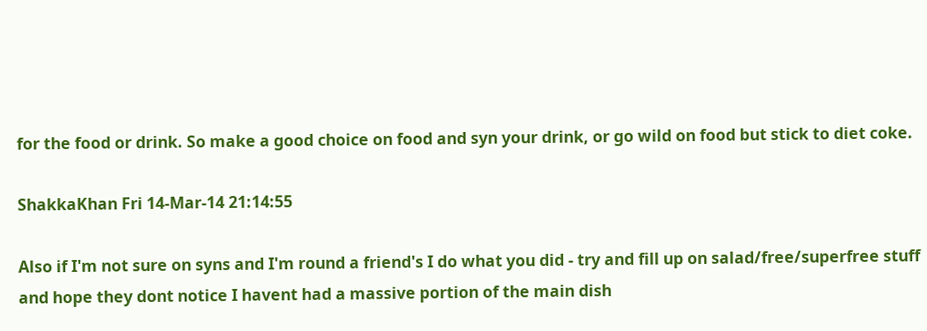for the food or drink. So make a good choice on food and syn your drink, or go wild on food but stick to diet coke.

ShakkaKhan Fri 14-Mar-14 21:14:55

Also if I'm not sure on syns and I'm round a friend's I do what you did - try and fill up on salad/free/superfree stuff and hope they dont notice I havent had a massive portion of the main dish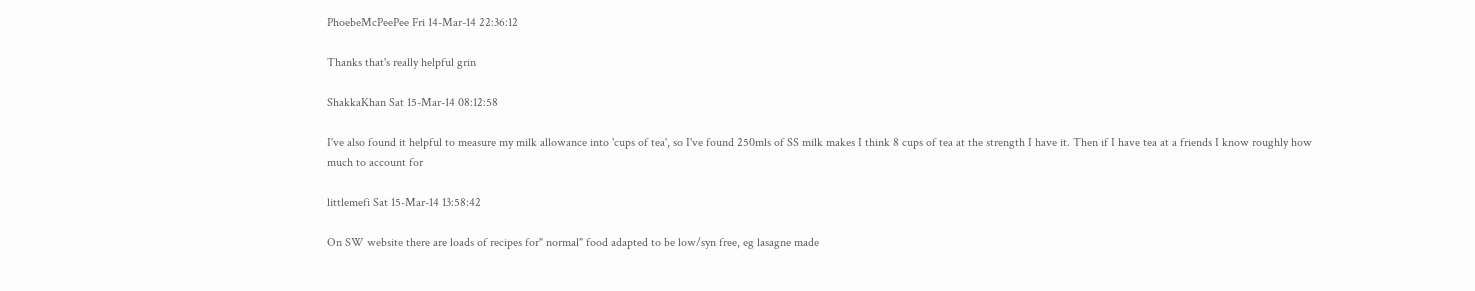PhoebeMcPeePee Fri 14-Mar-14 22:36:12

Thanks that's really helpful grin

ShakkaKhan Sat 15-Mar-14 08:12:58

I've also found it helpful to measure my milk allowance into 'cups of tea', so I've found 250mls of SS milk makes I think 8 cups of tea at the strength I have it. Then if I have tea at a friends I know roughly how much to account for

littlemefi Sat 15-Mar-14 13:58:42

On SW website there are loads of recipes for" normal" food adapted to be low/syn free, eg lasagne made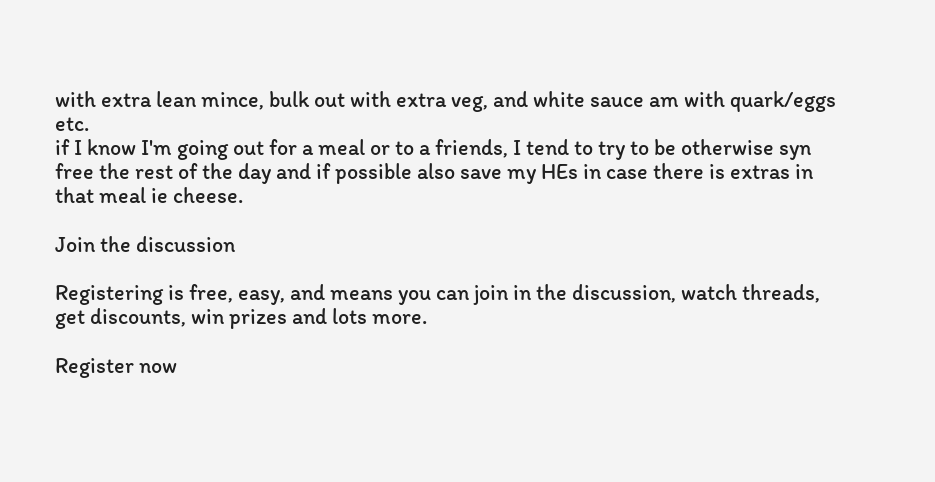with extra lean mince, bulk out with extra veg, and white sauce am with quark/eggs etc.
if I know I'm going out for a meal or to a friends, I tend to try to be otherwise syn free the rest of the day and if possible also save my HEs in case there is extras in that meal ie cheese.

Join the discussion

Registering is free, easy, and means you can join in the discussion, watch threads, get discounts, win prizes and lots more.

Register now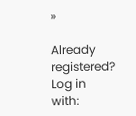»

Already registered? Log in with: